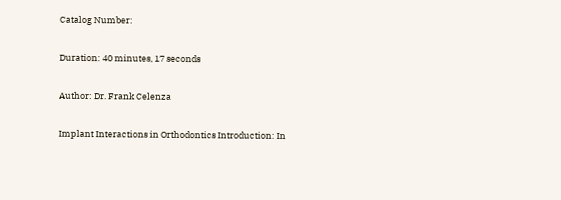Catalog Number:

Duration: 40 minutes, 17 seconds

Author: Dr. Frank Celenza

Implant Interactions in Orthodontics Introduction: In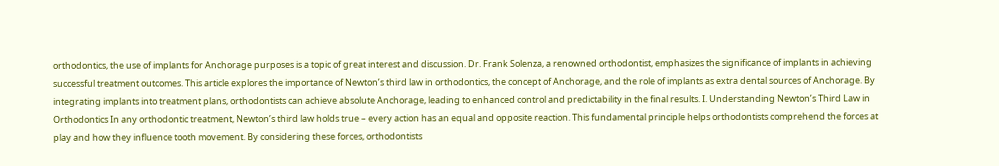orthodontics, the use of implants for Anchorage purposes is a topic of great interest and discussion. Dr. Frank Solenza, a renowned orthodontist, emphasizes the significance of implants in achieving successful treatment outcomes. This article explores the importance of Newton’s third law in orthodontics, the concept of Anchorage, and the role of implants as extra dental sources of Anchorage. By integrating implants into treatment plans, orthodontists can achieve absolute Anchorage, leading to enhanced control and predictability in the final results. I. Understanding Newton’s Third Law in Orthodontics In any orthodontic treatment, Newton’s third law holds true – every action has an equal and opposite reaction. This fundamental principle helps orthodontists comprehend the forces at play and how they influence tooth movement. By considering these forces, orthodontists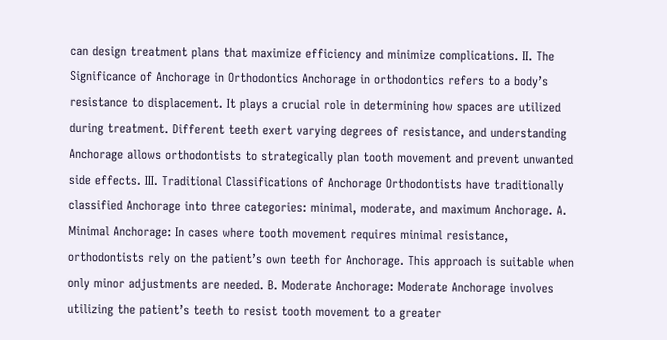can design treatment plans that maximize efficiency and minimize complications. II. The Significance of Anchorage in Orthodontics Anchorage in orthodontics refers to a body’s resistance to displacement. It plays a crucial role in determining how spaces are utilized during treatment. Different teeth exert varying degrees of resistance, and understanding Anchorage allows orthodontists to strategically plan tooth movement and prevent unwanted side effects. III. Traditional Classifications of Anchorage Orthodontists have traditionally classified Anchorage into three categories: minimal, moderate, and maximum Anchorage. A. Minimal Anchorage: In cases where tooth movement requires minimal resistance, orthodontists rely on the patient’s own teeth for Anchorage. This approach is suitable when only minor adjustments are needed. B. Moderate Anchorage: Moderate Anchorage involves utilizing the patient’s teeth to resist tooth movement to a greater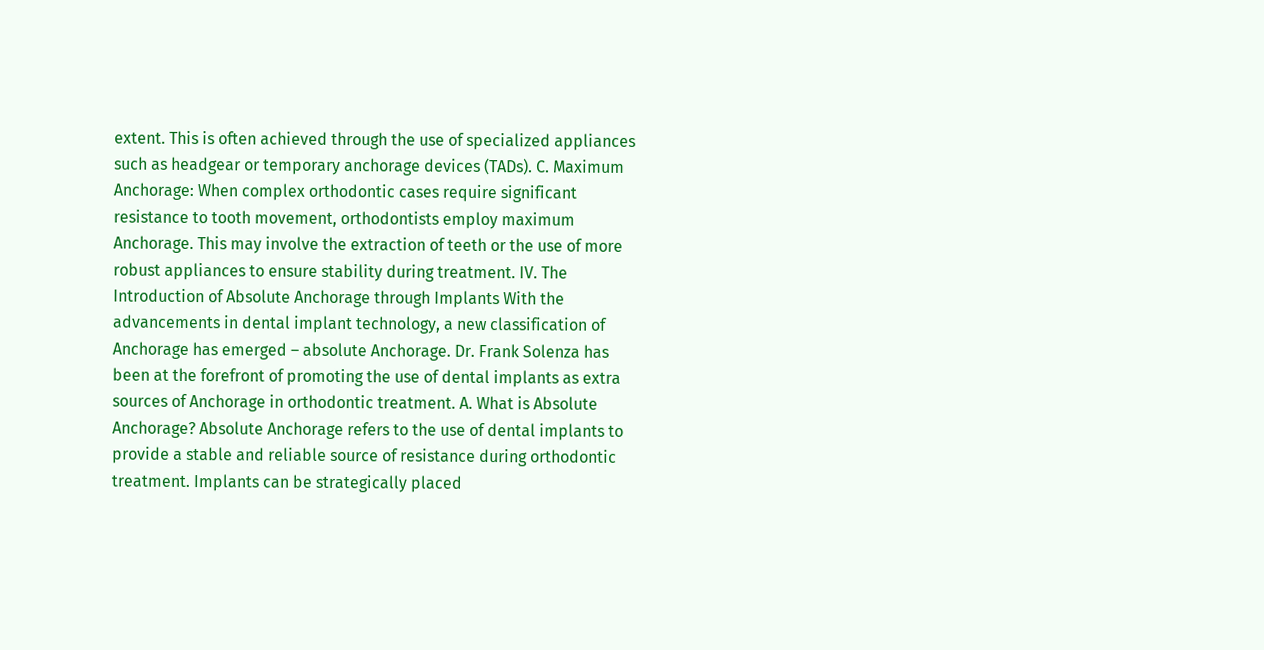extent. This is often achieved through the use of specialized appliances such as headgear or temporary anchorage devices (TADs). C. Maximum Anchorage: When complex orthodontic cases require significant resistance to tooth movement, orthodontists employ maximum Anchorage. This may involve the extraction of teeth or the use of more robust appliances to ensure stability during treatment. IV. The Introduction of Absolute Anchorage through Implants With the advancements in dental implant technology, a new classification of Anchorage has emerged – absolute Anchorage. Dr. Frank Solenza has been at the forefront of promoting the use of dental implants as extra sources of Anchorage in orthodontic treatment. A. What is Absolute Anchorage? Absolute Anchorage refers to the use of dental implants to provide a stable and reliable source of resistance during orthodontic treatment. Implants can be strategically placed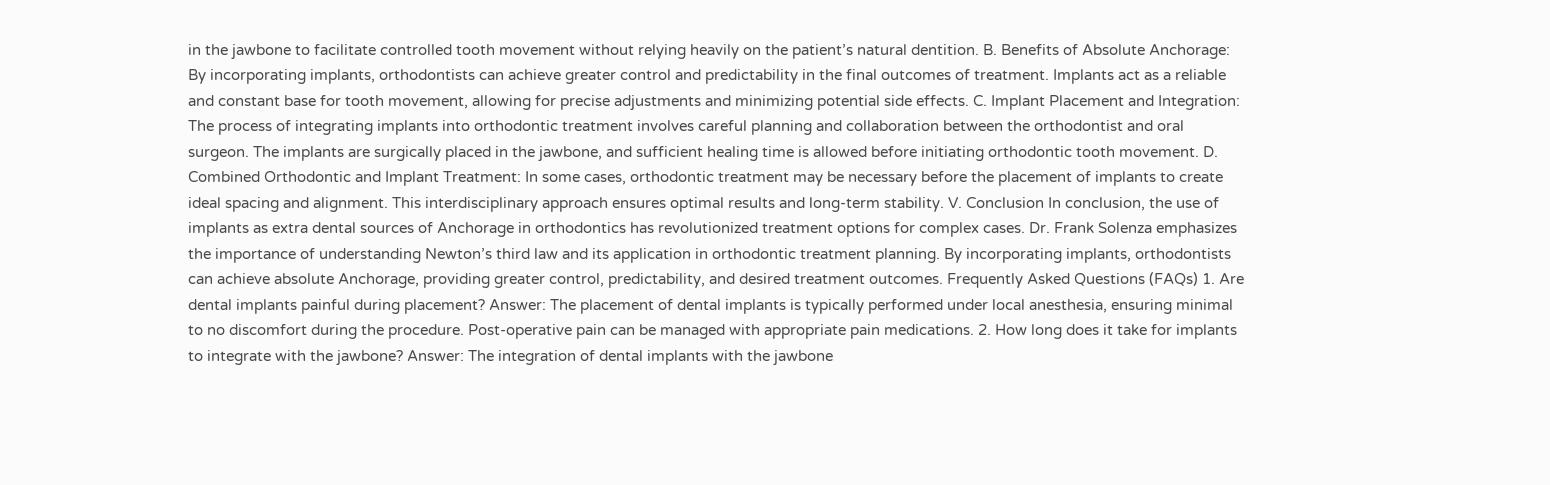in the jawbone to facilitate controlled tooth movement without relying heavily on the patient’s natural dentition. B. Benefits of Absolute Anchorage: By incorporating implants, orthodontists can achieve greater control and predictability in the final outcomes of treatment. Implants act as a reliable and constant base for tooth movement, allowing for precise adjustments and minimizing potential side effects. C. Implant Placement and Integration: The process of integrating implants into orthodontic treatment involves careful planning and collaboration between the orthodontist and oral surgeon. The implants are surgically placed in the jawbone, and sufficient healing time is allowed before initiating orthodontic tooth movement. D. Combined Orthodontic and Implant Treatment: In some cases, orthodontic treatment may be necessary before the placement of implants to create ideal spacing and alignment. This interdisciplinary approach ensures optimal results and long-term stability. V. Conclusion In conclusion, the use of implants as extra dental sources of Anchorage in orthodontics has revolutionized treatment options for complex cases. Dr. Frank Solenza emphasizes the importance of understanding Newton’s third law and its application in orthodontic treatment planning. By incorporating implants, orthodontists can achieve absolute Anchorage, providing greater control, predictability, and desired treatment outcomes. Frequently Asked Questions (FAQs) 1. Are dental implants painful during placement? Answer: The placement of dental implants is typically performed under local anesthesia, ensuring minimal to no discomfort during the procedure. Post-operative pain can be managed with appropriate pain medications. 2. How long does it take for implants to integrate with the jawbone? Answer: The integration of dental implants with the jawbone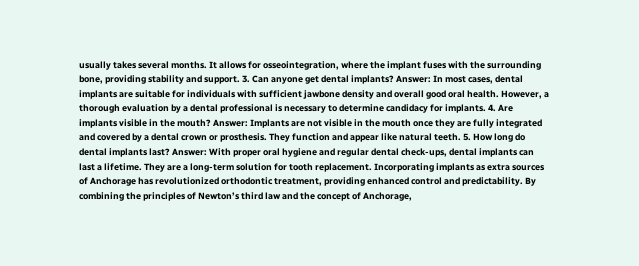usually takes several months. It allows for osseointegration, where the implant fuses with the surrounding bone, providing stability and support. 3. Can anyone get dental implants? Answer: In most cases, dental implants are suitable for individuals with sufficient jawbone density and overall good oral health. However, a thorough evaluation by a dental professional is necessary to determine candidacy for implants. 4. Are implants visible in the mouth? Answer: Implants are not visible in the mouth once they are fully integrated and covered by a dental crown or prosthesis. They function and appear like natural teeth. 5. How long do dental implants last? Answer: With proper oral hygiene and regular dental check-ups, dental implants can last a lifetime. They are a long-term solution for tooth replacement. Incorporating implants as extra sources of Anchorage has revolutionized orthodontic treatment, providing enhanced control and predictability. By combining the principles of Newton’s third law and the concept of Anchorage,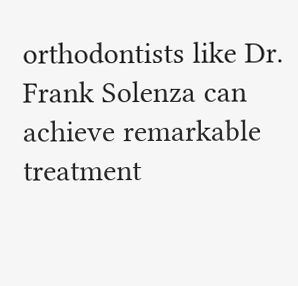orthodontists like Dr. Frank Solenza can achieve remarkable treatment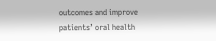outcomes and improve patients’ oral health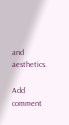and aesthetics.

Add comment